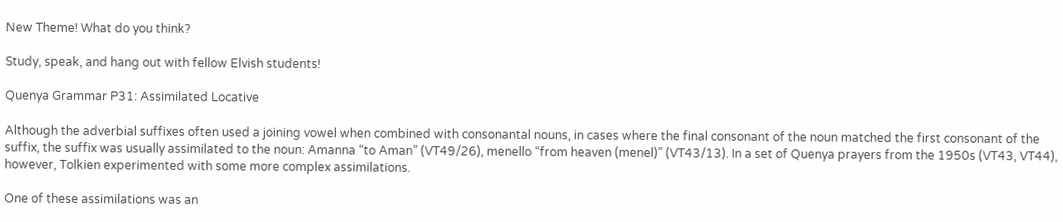New Theme! What do you think?

Study, speak, and hang out with fellow Elvish students!

Quenya Grammar P31: Assimilated Locative

Although the adverbial suffixes often used a joining vowel when combined with consonantal nouns, in cases where the final consonant of the noun matched the first consonant of the suffix, the suffix was usually assimilated to the noun: Amanna “to Aman” (VT49/26), menello “from heaven (menel)” (VT43/13). In a set of Quenya prayers from the 1950s (VT43, VT44), however, Tolkien experimented with some more complex assimilations.

One of these assimilations was an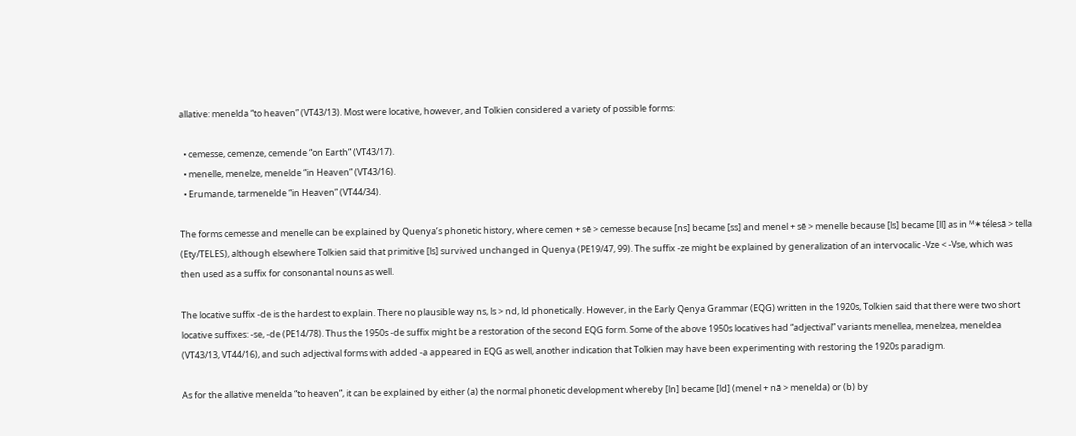allative: menelda “to heaven” (VT43/13). Most were locative, however, and Tolkien considered a variety of possible forms:

  • cemesse, cemenze, cemende “on Earth” (VT43/17).
  • menelle, menelze, menelde “in Heaven” (VT43/16).
  • Erumande, tarmenelde “in Heaven” (VT44/34).

The forms cemesse and menelle can be explained by Quenya’s phonetic history, where cemen + sē > cemesse because [ns] became [ss] and menel + sē > menelle because [ls] became [ll] as in ᴹ✶télesā > tella (Ety/TELES), although elsewhere Tolkien said that primitive [ls] survived unchanged in Quenya (PE19/47, 99). The suffix -ze might be explained by generalization of an intervocalic -Vze < -Vse, which was then used as a suffix for consonantal nouns as well.

The locative suffix -de is the hardest to explain. There no plausible way ns, ls > nd, ld phonetically. However, in the Early Qenya Grammar (EQG) written in the 1920s, Tolkien said that there were two short locative suffixes: -se, -de (PE14/78). Thus the 1950s -de suffix might be a restoration of the second EQG form. Some of the above 1950s locatives had “adjectival” variants menellea, menelzea, meneldea (VT43/13, VT44/16), and such adjectival forms with added -a appeared in EQG as well, another indication that Tolkien may have been experimenting with restoring the 1920s paradigm.

As for the allative menelda “to heaven”, it can be explained by either (a) the normal phonetic development whereby [ln] became [ld] (menel + nā > menelda) or (b) by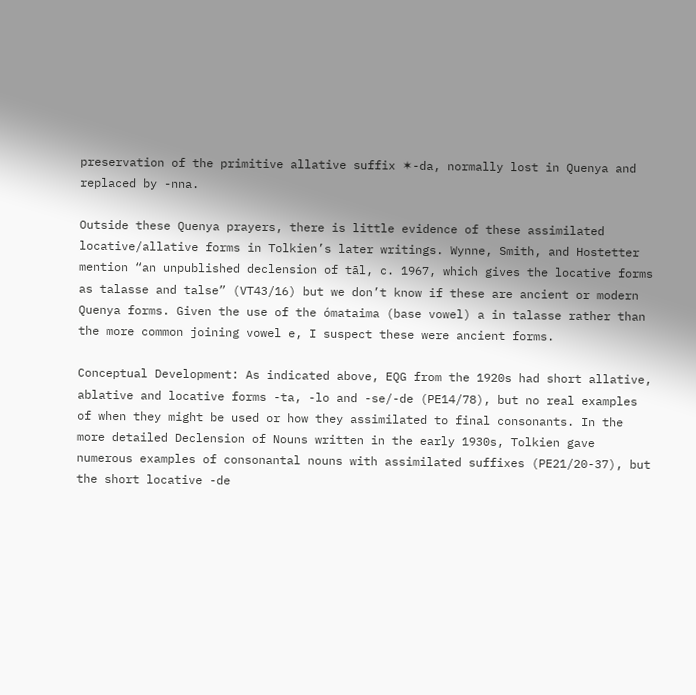preservation of the primitive allative suffix ✶-da, normally lost in Quenya and replaced by -nna.

Outside these Quenya prayers, there is little evidence of these assimilated locative/allative forms in Tolkien’s later writings. Wynne, Smith, and Hostetter mention “an unpublished declension of tāl, c. 1967, which gives the locative forms as talasse and talse” (VT43/16) but we don’t know if these are ancient or modern Quenya forms. Given the use of the ómataima (base vowel) a in talasse rather than the more common joining vowel e, I suspect these were ancient forms.

Conceptual Development: As indicated above, EQG from the 1920s had short allative, ablative and locative forms -ta, -lo and -se/-de (PE14/78), but no real examples of when they might be used or how they assimilated to final consonants. In the more detailed Declension of Nouns written in the early 1930s, Tolkien gave numerous examples of consonantal nouns with assimilated suffixes (PE21/20-37), but the short locative -de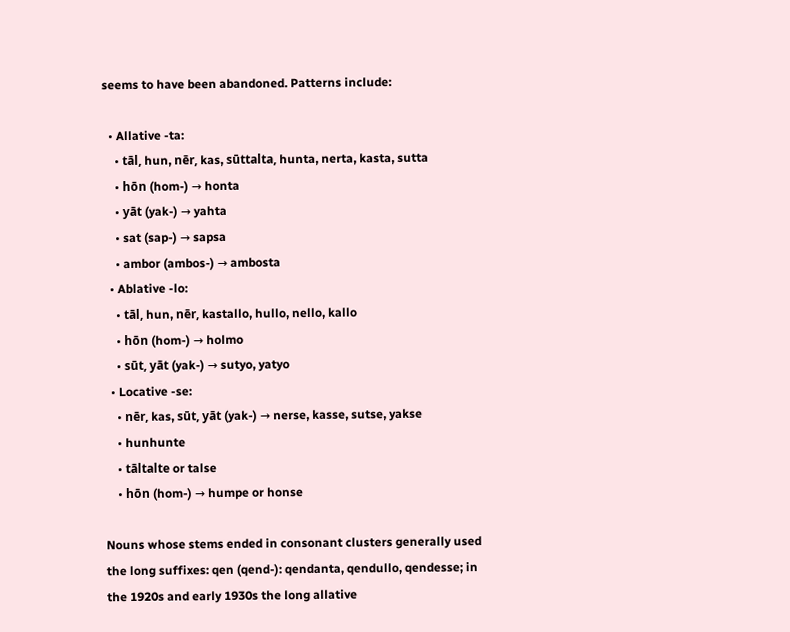seems to have been abandoned. Patterns include:

  • Allative -ta:
    • tāl, hun, nēr, kas, sūttalta, hunta, nerta, kasta, sutta
    • hōn (hom-) → honta
    • yāt (yak-) → yahta
    • sat (sap-) → sapsa
    • ambor (ambos-) → ambosta
  • Ablative -lo:
    • tāl, hun, nēr, kastallo, hullo, nello, kallo
    • hōn (hom-) → holmo
    • sūt, yāt (yak-) → sutyo, yatyo
  • Locative -se:
    • nēr, kas, sūt, yāt (yak-) → nerse, kasse, sutse, yakse
    • hunhunte
    • tāltalte or talse
    • hōn (hom-) → humpe or honse

Nouns whose stems ended in consonant clusters generally used the long suffixes: qen (qend-): qendanta, qendullo, qendesse; in the 1920s and early 1930s the long allative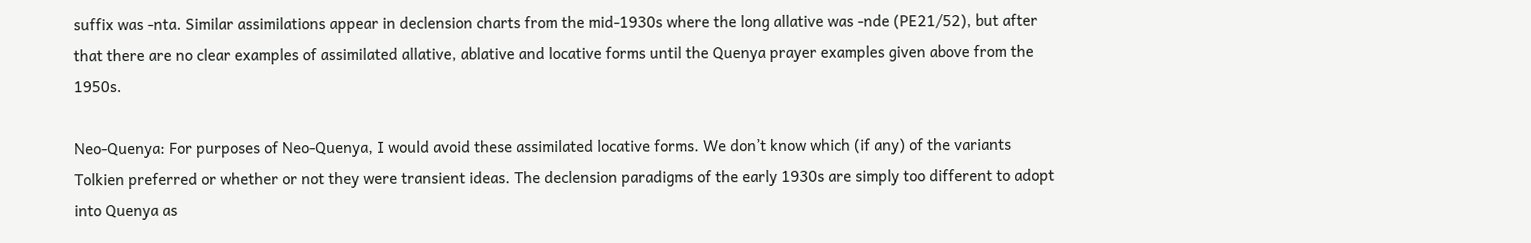suffix was -nta. Similar assimilations appear in declension charts from the mid-1930s where the long allative was -nde (PE21/52), but after that there are no clear examples of assimilated allative, ablative and locative forms until the Quenya prayer examples given above from the 1950s.

Neo-Quenya: For purposes of Neo-Quenya, I would avoid these assimilated locative forms. We don’t know which (if any) of the variants Tolkien preferred or whether or not they were transient ideas. The declension paradigms of the early 1930s are simply too different to adopt into Quenya as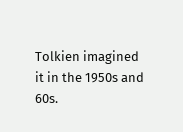Tolkien imagined it in the 1950s and 60s.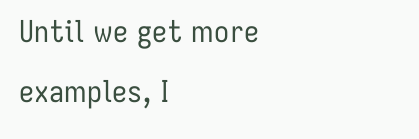Until we get more examples, I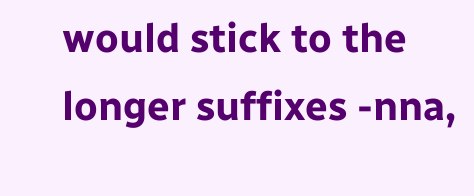would stick to the longer suffixes -nna,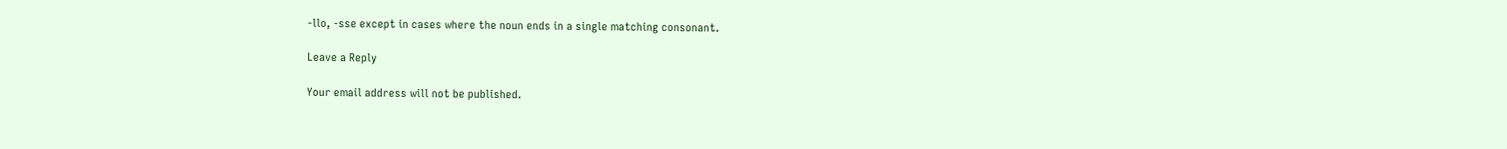-llo, -sse except in cases where the noun ends in a single matching consonant.

Leave a Reply

Your email address will not be published.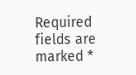Required fields are marked *